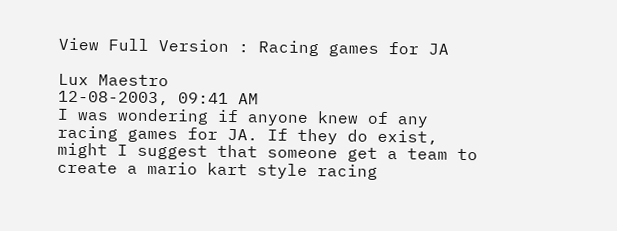View Full Version : Racing games for JA

Lux Maestro
12-08-2003, 09:41 AM
I was wondering if anyone knew of any racing games for JA. If they do exist, might I suggest that someone get a team to create a mario kart style racing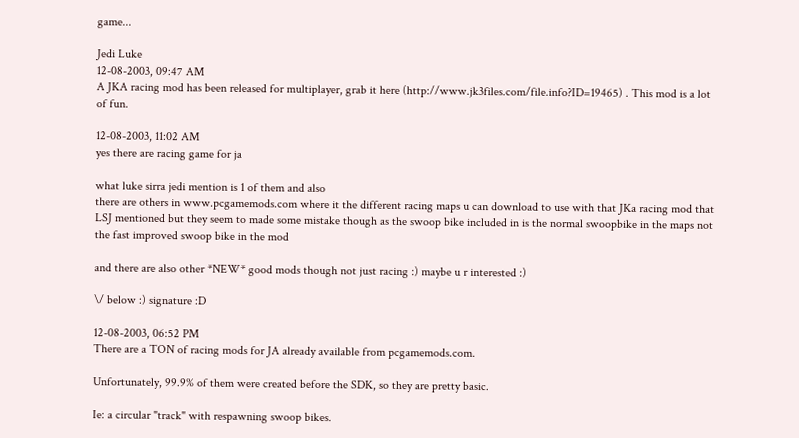game...

Jedi Luke
12-08-2003, 09:47 AM
A JKA racing mod has been released for multiplayer, grab it here (http://www.jk3files.com/file.info?ID=19465) . This mod is a lot of fun.

12-08-2003, 11:02 AM
yes there are racing game for ja

what luke sirra jedi mention is 1 of them and also
there are others in www.pcgamemods.com where it the different racing maps u can download to use with that JKa racing mod that
LSJ mentioned but they seem to made some mistake though as the swoop bike included in is the normal swoopbike in the maps not the fast improved swoop bike in the mod

and there are also other *NEW* good mods though not just racing :) maybe u r interested :)

\/ below :) signature :D

12-08-2003, 06:52 PM
There are a TON of racing mods for JA already available from pcgamemods.com.

Unfortunately, 99.9% of them were created before the SDK, so they are pretty basic.

Ie: a circular "track" with respawning swoop bikes.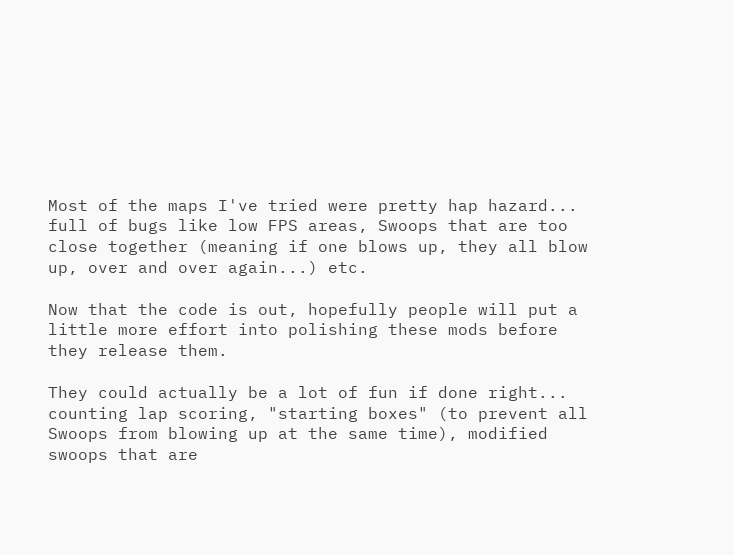Most of the maps I've tried were pretty hap hazard... full of bugs like low FPS areas, Swoops that are too close together (meaning if one blows up, they all blow up, over and over again...) etc.

Now that the code is out, hopefully people will put a little more effort into polishing these mods before they release them.

They could actually be a lot of fun if done right... counting lap scoring, "starting boxes" (to prevent all Swoops from blowing up at the same time), modified swoops that are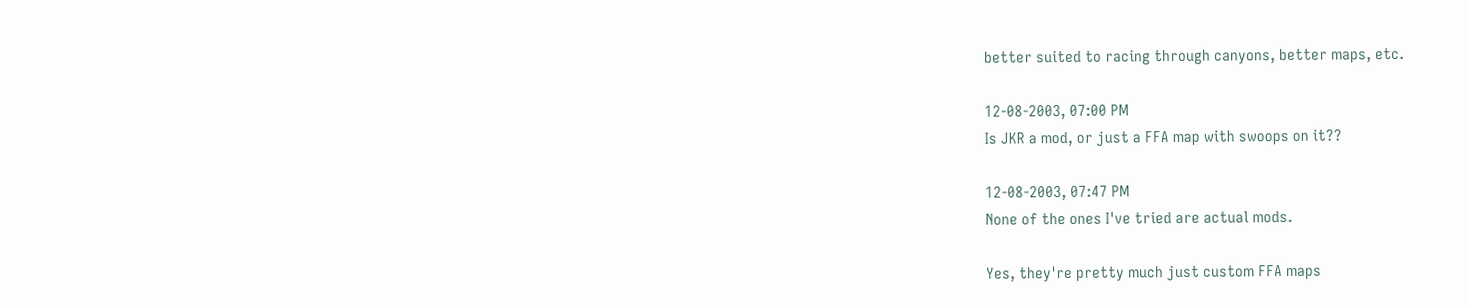better suited to racing through canyons, better maps, etc.

12-08-2003, 07:00 PM
Is JKR a mod, or just a FFA map with swoops on it??

12-08-2003, 07:47 PM
None of the ones I've tried are actual mods.

Yes, they're pretty much just custom FFA maps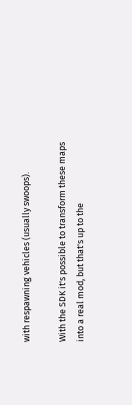with respawning vehicles (usually swoops).

With the SDK it's possible to transform these maps into a real mod, but that's up to the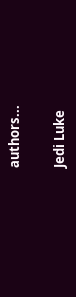authors...

Jedi Luke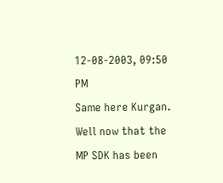12-08-2003, 09:50 PM
Same here Kurgan. Well now that the MP SDK has been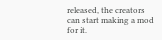released, the creators can start making a mod for it.